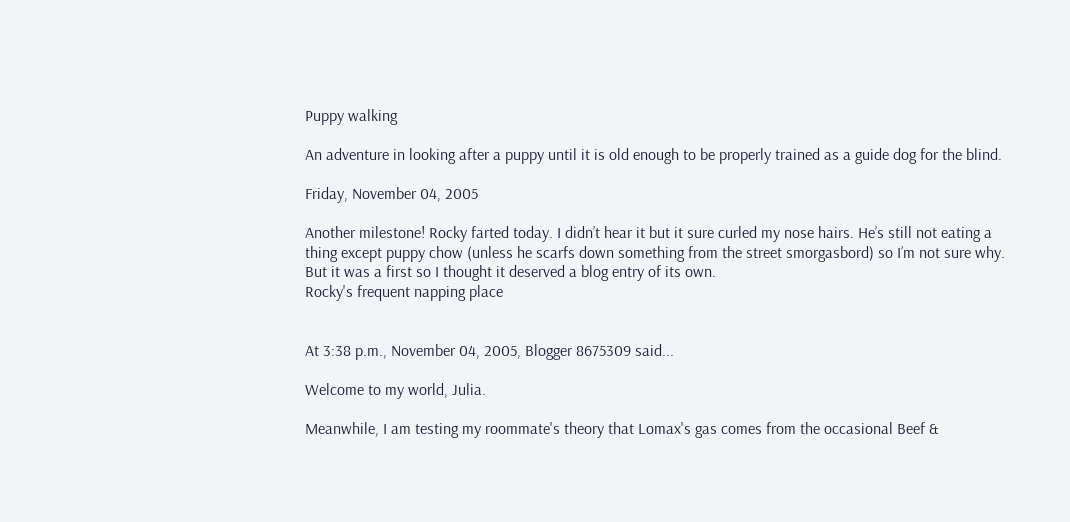Puppy walking

An adventure in looking after a puppy until it is old enough to be properly trained as a guide dog for the blind.

Friday, November 04, 2005

Another milestone! Rocky farted today. I didn’t hear it but it sure curled my nose hairs. He’s still not eating a thing except puppy chow (unless he scarfs down something from the street smorgasbord) so I’m not sure why. But it was a first so I thought it deserved a blog entry of its own.
Rocky's frequent napping place


At 3:38 p.m., November 04, 2005, Blogger 8675309 said...

Welcome to my world, Julia.

Meanwhile, I am testing my roommate's theory that Lomax's gas comes from the occasional Beef &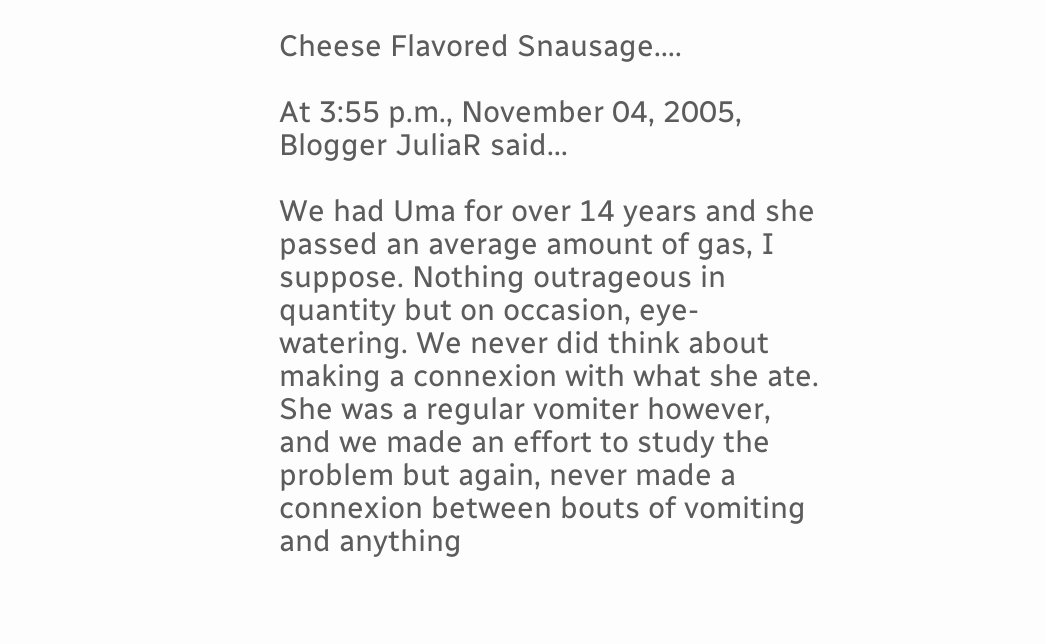Cheese Flavored Snausage....

At 3:55 p.m., November 04, 2005, Blogger JuliaR said...

We had Uma for over 14 years and she passed an average amount of gas, I suppose. Nothing outrageous in quantity but on occasion, eye-watering. We never did think about making a connexion with what she ate. She was a regular vomiter however, and we made an effort to study the problem but again, never made a connexion between bouts of vomiting and anything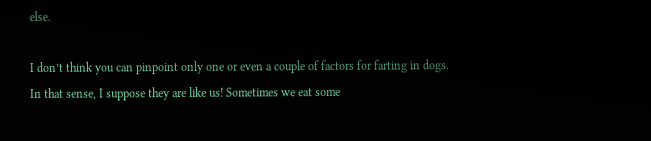else.

I don’t think you can pinpoint only one or even a couple of factors for farting in dogs. In that sense, I suppose they are like us! Sometimes we eat some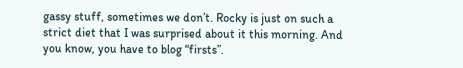gassy stuff, sometimes we don’t. Rocky is just on such a strict diet that I was surprised about it this morning. And you know, you have to blog “firsts”.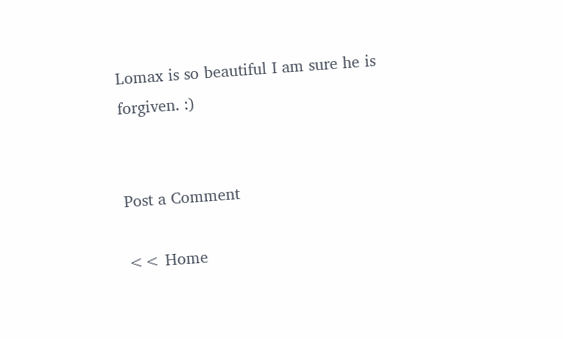Lomax is so beautiful I am sure he is forgiven. :)


Post a Comment

<< Home